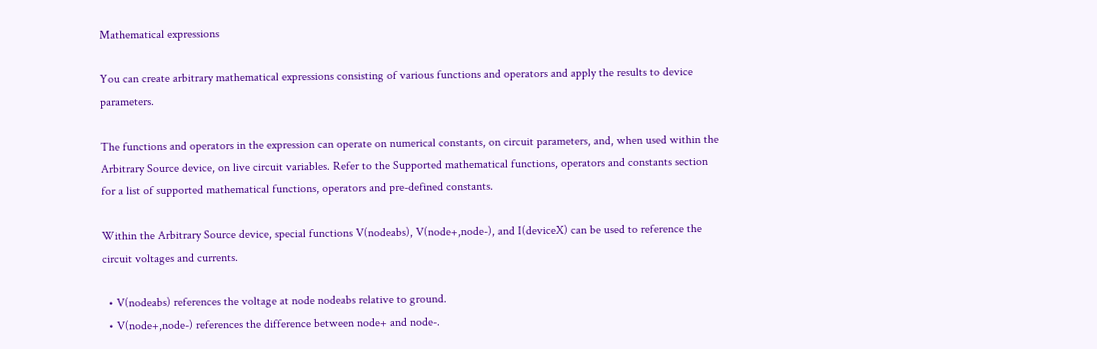Mathematical expressions

You can create arbitrary mathematical expressions consisting of various functions and operators and apply the results to device parameters.

The functions and operators in the expression can operate on numerical constants, on circuit parameters, and, when used within the Arbitrary Source device, on live circuit variables. Refer to the Supported mathematical functions, operators and constants section for a list of supported mathematical functions, operators and pre-defined constants.

Within the Arbitrary Source device, special functions V(nodeabs), V(node+,node-), and I(deviceX) can be used to reference the circuit voltages and currents.

  • V(nodeabs) references the voltage at node nodeabs relative to ground.
  • V(node+,node-) references the difference between node+ and node-.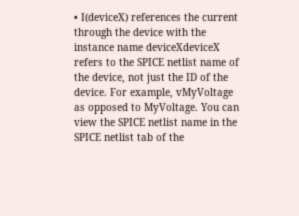• I(deviceX) references the current through the device with the instance name deviceXdeviceX refers to the SPICE netlist name of the device, not just the ID of the device. For example, vMyVoltage as opposed to MyVoltage. You can view the SPICE netlist name in the SPICE netlist tab of the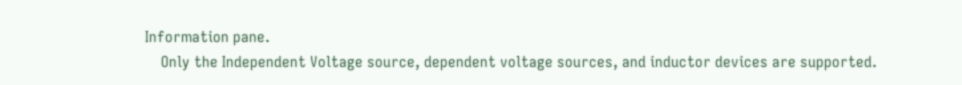Information pane.
    Only the Independent Voltage source, dependent voltage sources, and inductor devices are supported.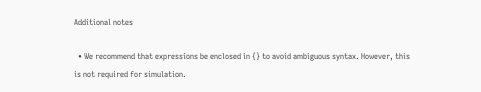Additional notes

  • We recommend that expressions be enclosed in {} to avoid ambiguous syntax. However, this is not required for simulation.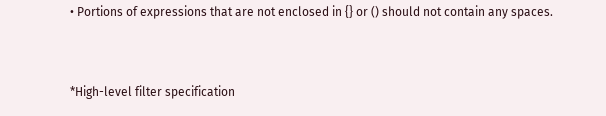• Portions of expressions that are not enclosed in {} or () should not contain any spaces.


*High-level filter specification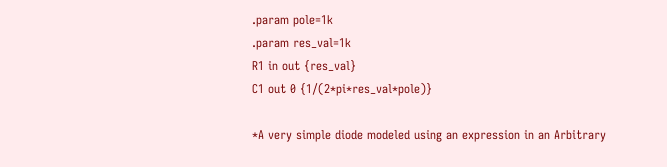.param pole=1k
.param res_val=1k
R1 in out {res_val}
C1 out 0 {1/(2*pi*res_val*pole)}

*A very simple diode modeled using an expression in an Arbitrary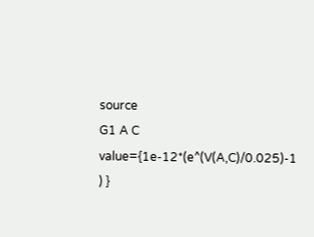source
G1 A C value={1e-12*(e^(V(A,C)/0.025)-1 ) }